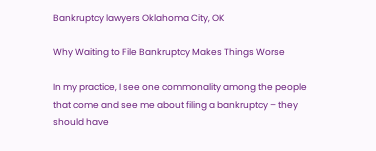Bankruptcy lawyers Oklahoma City, OK

Why Waiting to File Bankruptcy Makes Things Worse

In my practice, I see one commonality among the people that come and see me about filing a bankruptcy – they should have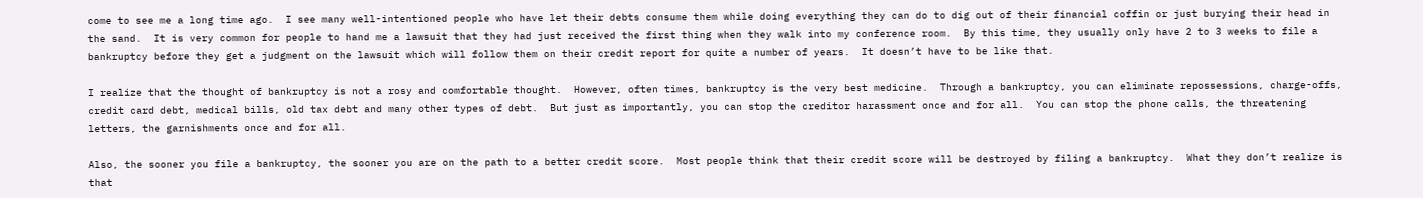come to see me a long time ago.  I see many well-intentioned people who have let their debts consume them while doing everything they can do to dig out of their financial coffin or just burying their head in the sand.  It is very common for people to hand me a lawsuit that they had just received the first thing when they walk into my conference room.  By this time, they usually only have 2 to 3 weeks to file a bankruptcy before they get a judgment on the lawsuit which will follow them on their credit report for quite a number of years.  It doesn’t have to be like that.

I realize that the thought of bankruptcy is not a rosy and comfortable thought.  However, often times, bankruptcy is the very best medicine.  Through a bankruptcy, you can eliminate repossessions, charge-offs, credit card debt, medical bills, old tax debt and many other types of debt.  But just as importantly, you can stop the creditor harassment once and for all.  You can stop the phone calls, the threatening letters, the garnishments once and for all.

Also, the sooner you file a bankruptcy, the sooner you are on the path to a better credit score.  Most people think that their credit score will be destroyed by filing a bankruptcy.  What they don’t realize is that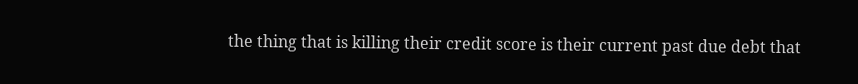the thing that is killing their credit score is their current past due debt that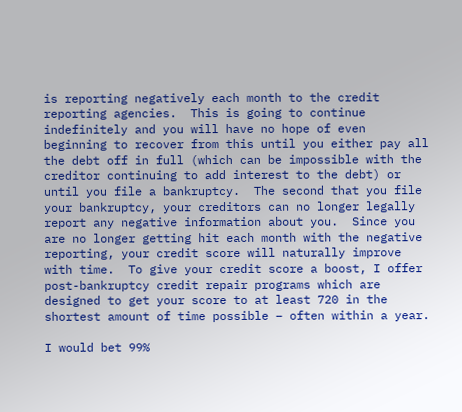is reporting negatively each month to the credit reporting agencies.  This is going to continue indefinitely and you will have no hope of even beginning to recover from this until you either pay all the debt off in full (which can be impossible with the creditor continuing to add interest to the debt) or until you file a bankruptcy.  The second that you file your bankruptcy, your creditors can no longer legally report any negative information about you.  Since you are no longer getting hit each month with the negative reporting, your credit score will naturally improve with time.  To give your credit score a boost, I offer post-bankruptcy credit repair programs which are designed to get your score to at least 720 in the shortest amount of time possible – often within a year.

I would bet 99%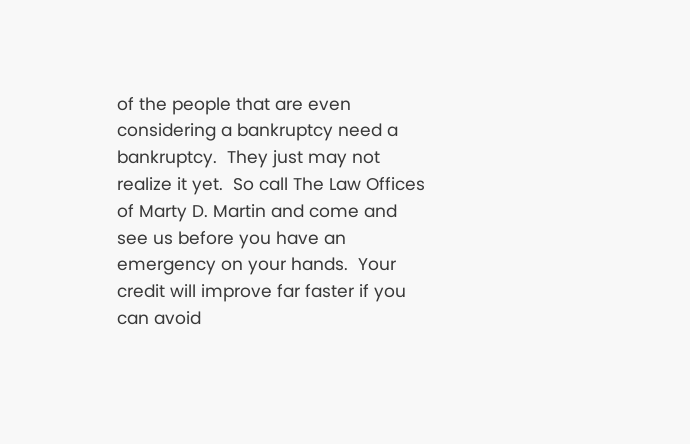of the people that are even considering a bankruptcy need a bankruptcy.  They just may not realize it yet.  So call The Law Offices of Marty D. Martin and come and see us before you have an emergency on your hands.  Your credit will improve far faster if you can avoid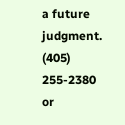a future judgment. (405) 255-2380 or